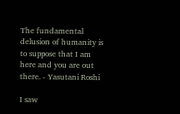The fundamental delusion of humanity is to suppose that I am here and you are out there. - Yasutani Roshi

I saw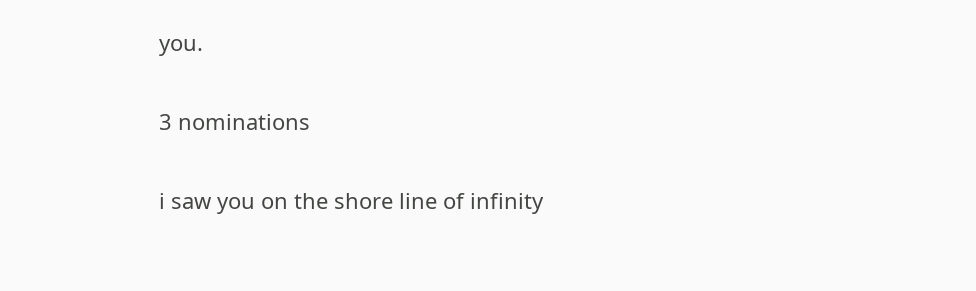you.

3 nominations

i saw you on the shore line of infinity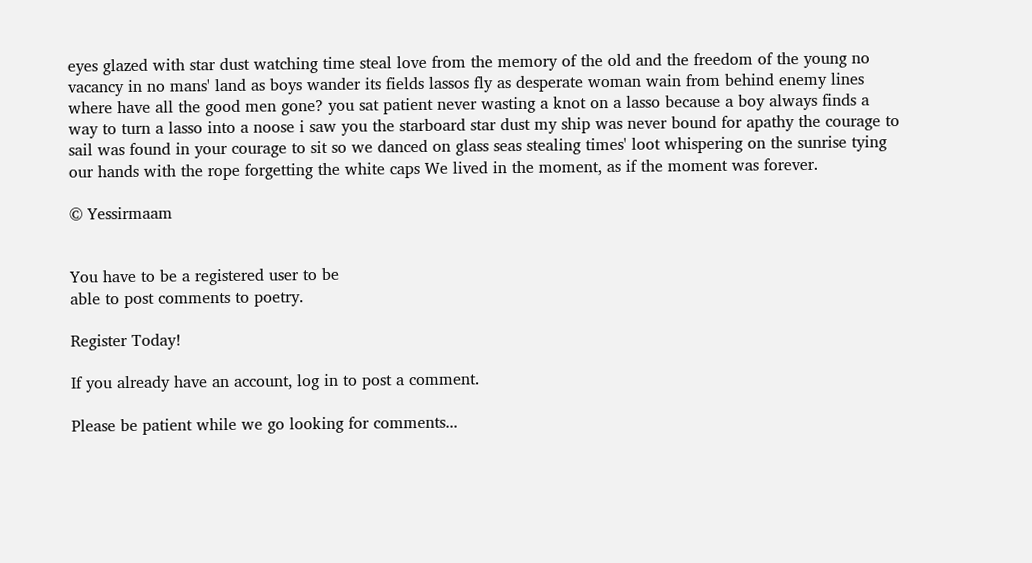eyes glazed with star dust watching time steal love from the memory of the old and the freedom of the young no vacancy in no mans' land as boys wander its fields lassos fly as desperate woman wain from behind enemy lines where have all the good men gone? you sat patient never wasting a knot on a lasso because a boy always finds a way to turn a lasso into a noose i saw you the starboard star dust my ship was never bound for apathy the courage to sail was found in your courage to sit so we danced on glass seas stealing times' loot whispering on the sunrise tying our hands with the rope forgetting the white caps We lived in the moment, as if the moment was forever.

© Yessirmaam


You have to be a registered user to be
able to post comments to poetry.

Register Today!

If you already have an account, log in to post a comment.

Please be patient while we go looking for comments...